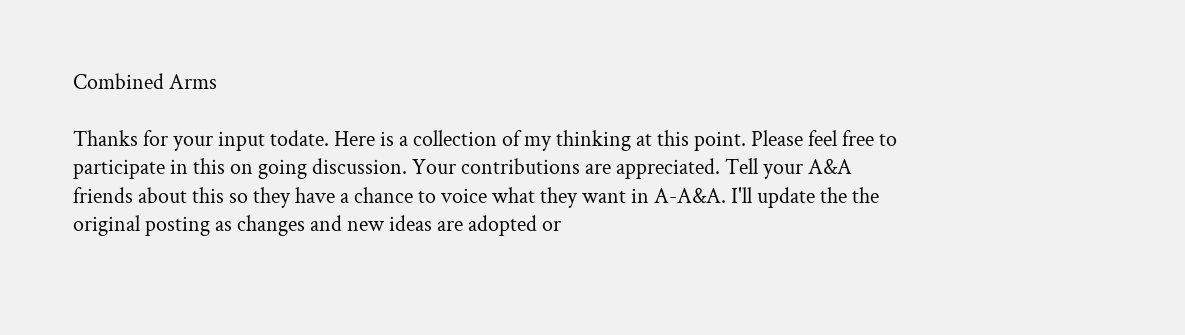Combined Arms

Thanks for your input todate. Here is a collection of my thinking at this point. Please feel free to participate in this on going discussion. Your contributions are appreciated. Tell your A&A friends about this so they have a chance to voice what they want in A-A&A. I'll update the the original posting as changes and new ideas are adopted or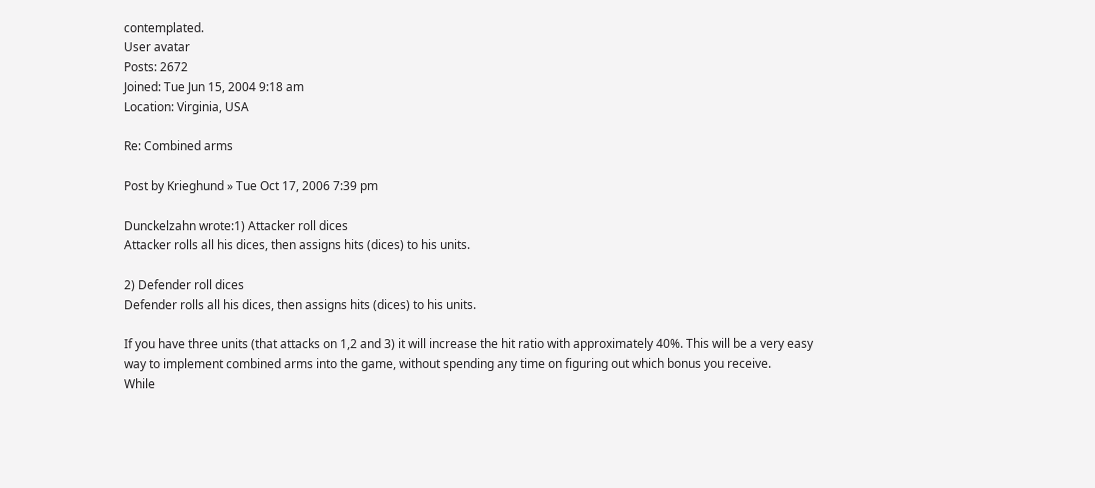contemplated.
User avatar
Posts: 2672
Joined: Tue Jun 15, 2004 9:18 am
Location: Virginia, USA

Re: Combined arms

Post by Krieghund » Tue Oct 17, 2006 7:39 pm

Dunckelzahn wrote:1) Attacker roll dices
Attacker rolls all his dices, then assigns hits (dices) to his units.

2) Defender roll dices
Defender rolls all his dices, then assigns hits (dices) to his units.

If you have three units (that attacks on 1,2 and 3) it will increase the hit ratio with approximately 40%. This will be a very easy way to implement combined arms into the game, without spending any time on figuring out which bonus you receive.
While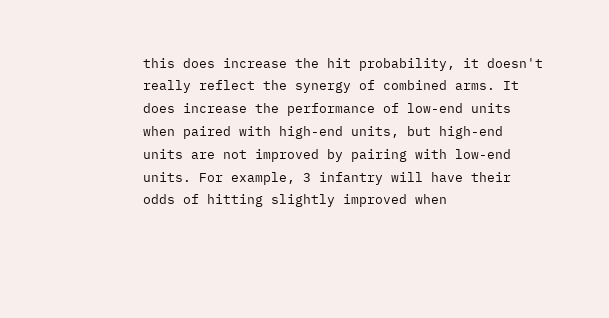this does increase the hit probability, it doesn't really reflect the synergy of combined arms. It does increase the performance of low-end units when paired with high-end units, but high-end units are not improved by pairing with low-end units. For example, 3 infantry will have their odds of hitting slightly improved when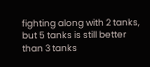fighting along with 2 tanks, but 5 tanks is still better than 3 tanks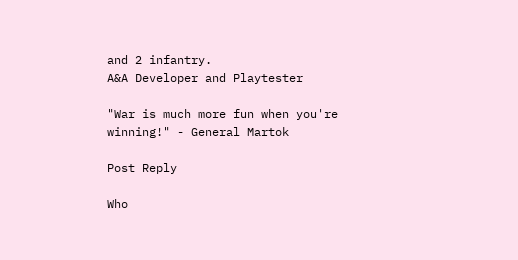and 2 infantry.
A&A Developer and Playtester

"War is much more fun when you're winning!" - General Martok

Post Reply

Who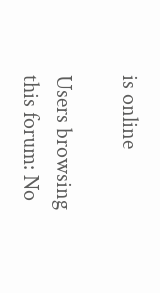is online

Users browsing this forum: No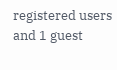registered users and 1 guest